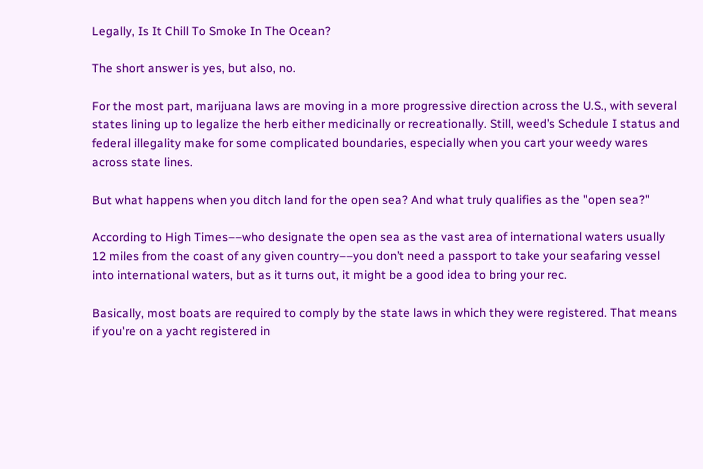Legally, Is It Chill To Smoke In The Ocean?

The short answer is yes, but also, no.

For the most part, marijuana laws are moving in a more progressive direction across the U.S., with several states lining up to legalize the herb either medicinally or recreationally. Still, weed’s Schedule I status and federal illegality make for some complicated boundaries, especially when you cart your weedy wares across state lines.

But what happens when you ditch land for the open sea? And what truly qualifies as the "open sea?"

According to High Times––who designate the open sea as the vast area of international waters usually 12 miles from the coast of any given country––you don’t need a passport to take your seafaring vessel into international waters, but as it turns out, it might be a good idea to bring your rec.

Basically, most boats are required to comply by the state laws in which they were registered. That means if you're on a yacht registered in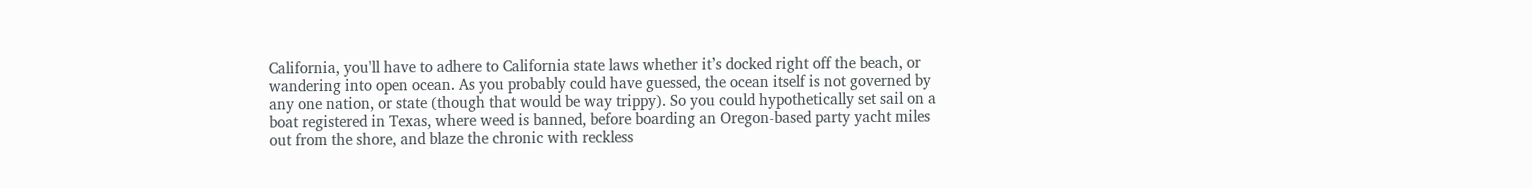California, you'll have to adhere to California state laws whether it’s docked right off the beach, or wandering into open ocean. As you probably could have guessed, the ocean itself is not governed by any one nation, or state (though that would be way trippy). So you could hypothetically set sail on a boat registered in Texas, where weed is banned, before boarding an Oregon-based party yacht miles out from the shore, and blaze the chronic with reckless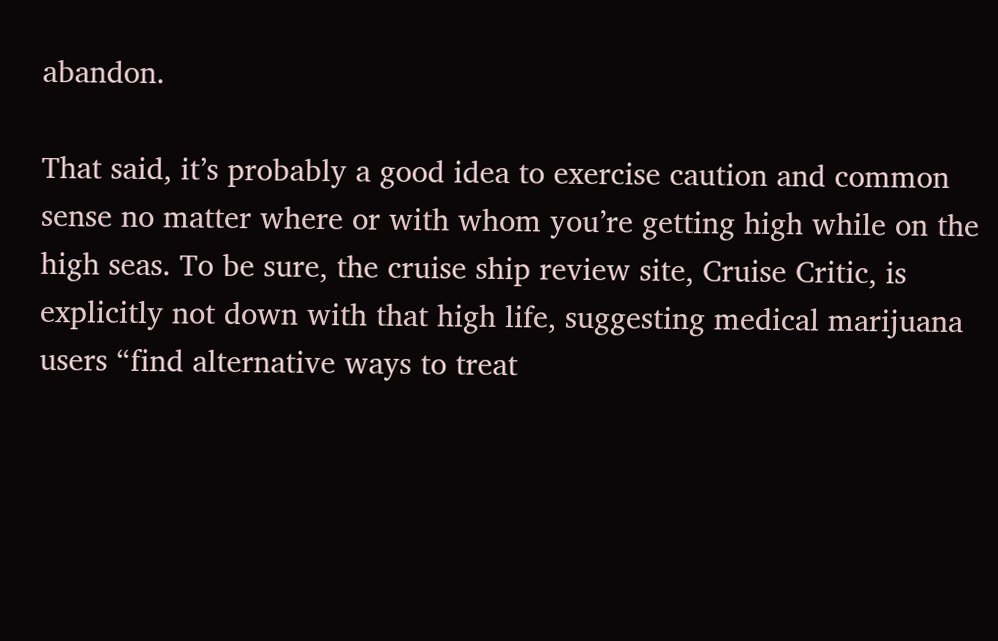abandon.

That said, it’s probably a good idea to exercise caution and common sense no matter where or with whom you’re getting high while on the high seas. To be sure, the cruise ship review site, Cruise Critic, is explicitly not down with that high life, suggesting medical marijuana users “find alternative ways to treat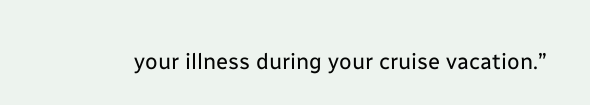your illness during your cruise vacation.”